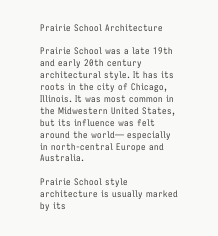Prairie School Architecture

Prairie School was a late 19th and early 20th century architectural style. It has its roots in the city of Chicago, Illinois. It was most common in the Midwestern United States, but its influence was felt around the world— especially in north-central Europe and Australia.

Prairie School style architecture is usually marked by its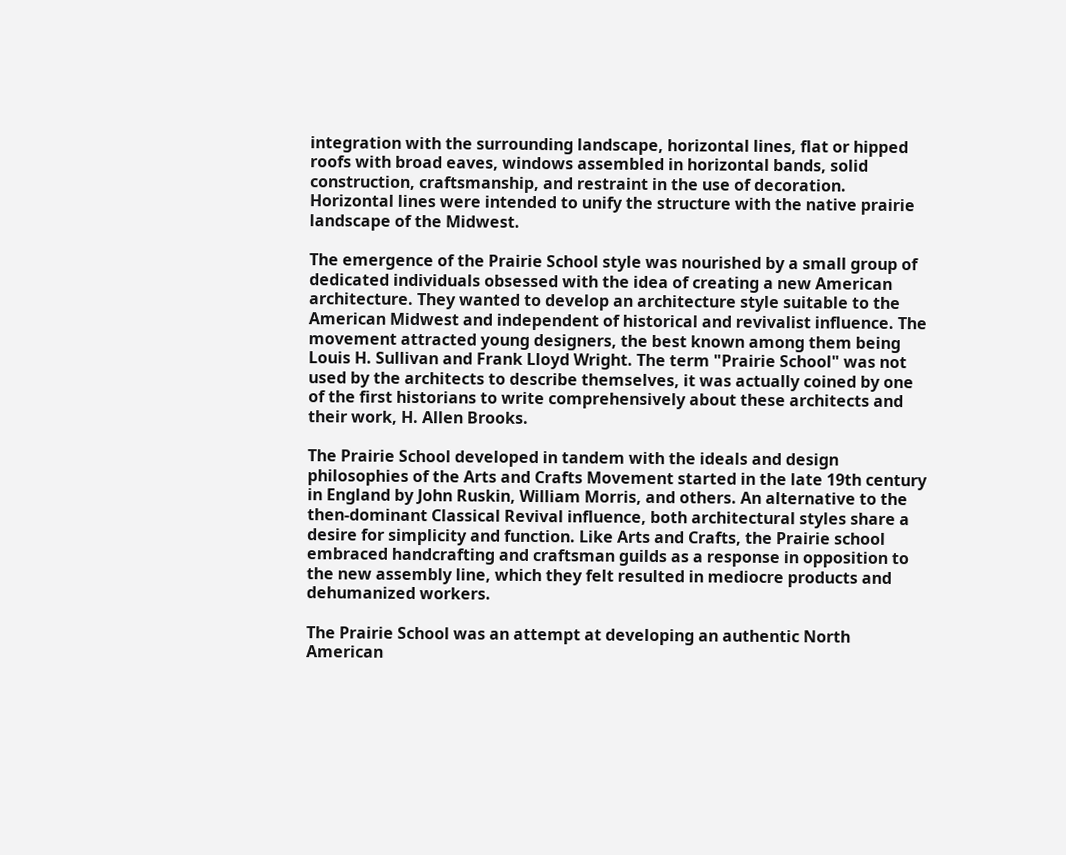integration with the surrounding landscape, horizontal lines, flat or hipped roofs with broad eaves, windows assembled in horizontal bands, solid construction, craftsmanship, and restraint in the use of decoration. Horizontal lines were intended to unify the structure with the native prairie landscape of the Midwest.

The emergence of the Prairie School style was nourished by a small group of dedicated individuals obsessed with the idea of creating a new American architecture. They wanted to develop an architecture style suitable to the American Midwest and independent of historical and revivalist influence. The movement attracted young designers, the best known among them being Louis H. Sullivan and Frank Lloyd Wright. The term "Prairie School" was not used by the architects to describe themselves, it was actually coined by one of the first historians to write comprehensively about these architects and their work, H. Allen Brooks.

The Prairie School developed in tandem with the ideals and design philosophies of the Arts and Crafts Movement started in the late 19th century in England by John Ruskin, William Morris, and others. An alternative to the then-dominant Classical Revival influence, both architectural styles share a desire for simplicity and function. Like Arts and Crafts, the Prairie school embraced handcrafting and craftsman guilds as a response in opposition to the new assembly line, which they felt resulted in mediocre products and dehumanized workers.

The Prairie School was an attempt at developing an authentic North American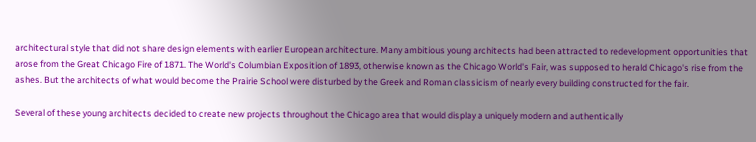architectural style that did not share design elements with earlier European architecture. Many ambitious young architects had been attracted to redevelopment opportunities that arose from the Great Chicago Fire of 1871. The World's Columbian Exposition of 1893, otherwise known as the Chicago World's Fair, was supposed to herald Chicago's rise from the ashes. But the architects of what would become the Prairie School were disturbed by the Greek and Roman classicism of nearly every building constructed for the fair.

Several of these young architects decided to create new projects throughout the Chicago area that would display a uniquely modern and authentically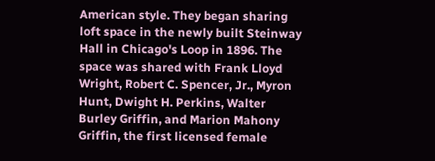American style. They began sharing loft space in the newly built Steinway Hall in Chicago's Loop in 1896. The space was shared with Frank Lloyd Wright, Robert C. Spencer, Jr., Myron Hunt, Dwight H. Perkins, Walter Burley Griffin, and Marion Mahony Griffin, the first licensed female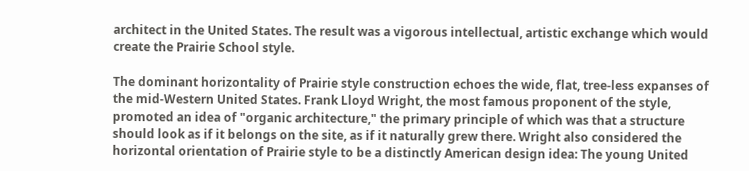architect in the United States. The result was a vigorous intellectual, artistic exchange which would create the Prairie School style.

The dominant horizontality of Prairie style construction echoes the wide, flat, tree-less expanses of the mid-Western United States. Frank Lloyd Wright, the most famous proponent of the style, promoted an idea of "organic architecture," the primary principle of which was that a structure should look as if it belongs on the site, as if it naturally grew there. Wright also considered the horizontal orientation of Prairie style to be a distinctly American design idea: The young United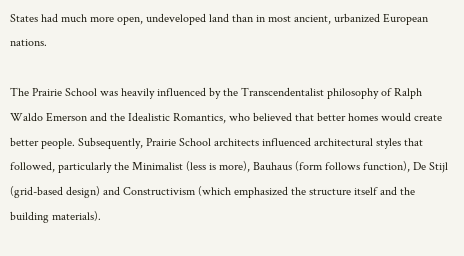States had much more open, undeveloped land than in most ancient, urbanized European nations.

The Prairie School was heavily influenced by the Transcendentalist philosophy of Ralph Waldo Emerson and the Idealistic Romantics, who believed that better homes would create better people. Subsequently, Prairie School architects influenced architectural styles that followed, particularly the Minimalist (less is more), Bauhaus (form follows function), De Stijl (grid-based design) and Constructivism (which emphasized the structure itself and the building materials).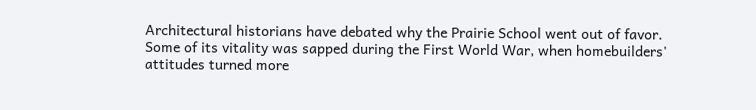Architectural historians have debated why the Prairie School went out of favor. Some of its vitality was sapped during the First World War, when homebuilders' attitudes turned more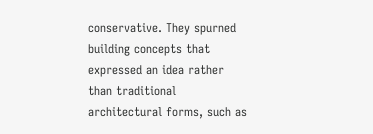conservative. They spurned building concepts that expressed an idea rather than traditional architectural forms, such as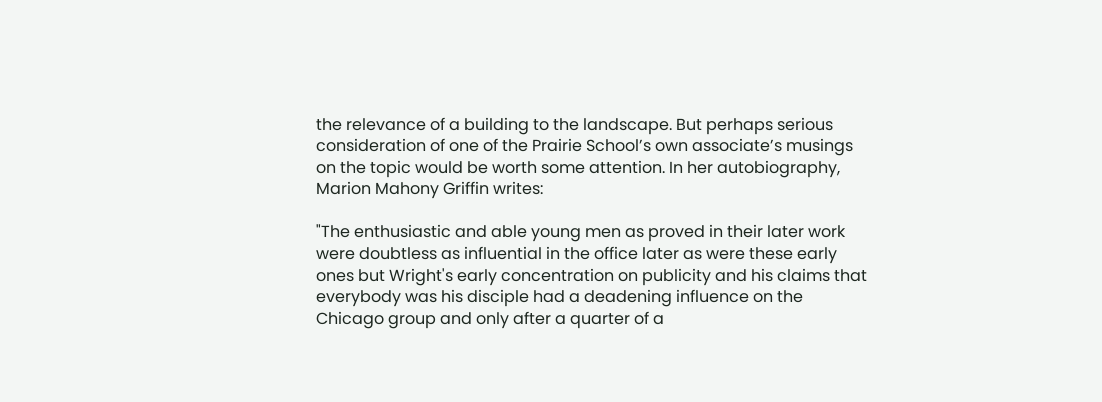the relevance of a building to the landscape. But perhaps serious consideration of one of the Prairie School’s own associate’s musings on the topic would be worth some attention. In her autobiography, Marion Mahony Griffin writes:

"The enthusiastic and able young men as proved in their later work were doubtless as influential in the office later as were these early ones but Wright's early concentration on publicity and his claims that everybody was his disciple had a deadening influence on the Chicago group and only after a quarter of a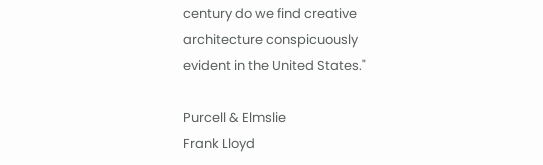century do we find creative architecture conspicuously evident in the United States."

Purcell & Elmslie
Frank Lloyd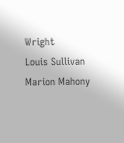Wright
Louis Sullivan
Marion Mahony